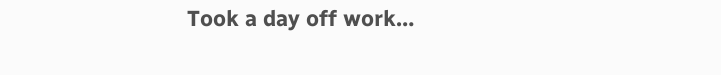Took a day off work…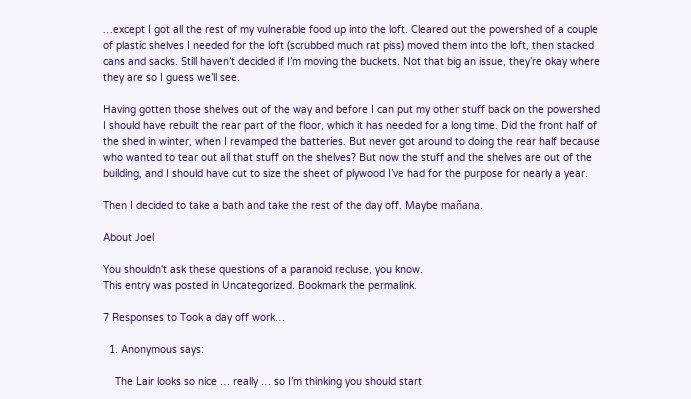…except I got all the rest of my vulnerable food up into the loft. Cleared out the powershed of a couple of plastic shelves I needed for the loft (scrubbed much rat piss) moved them into the loft, then stacked cans and sacks. Still haven’t decided if I’m moving the buckets. Not that big an issue, they’re okay where they are so I guess we’ll see.

Having gotten those shelves out of the way and before I can put my other stuff back on the powershed I should have rebuilt the rear part of the floor, which it has needed for a long time. Did the front half of the shed in winter, when I revamped the batteries. But never got around to doing the rear half because who wanted to tear out all that stuff on the shelves? But now the stuff and the shelves are out of the building, and I should have cut to size the sheet of plywood I’ve had for the purpose for nearly a year.

Then I decided to take a bath and take the rest of the day off. Maybe mañana.

About Joel

You shouldn't ask these questions of a paranoid recluse, you know.
This entry was posted in Uncategorized. Bookmark the permalink.

7 Responses to Took a day off work…

  1. Anonymous says:

    The Lair looks so nice … really … so I’m thinking you should start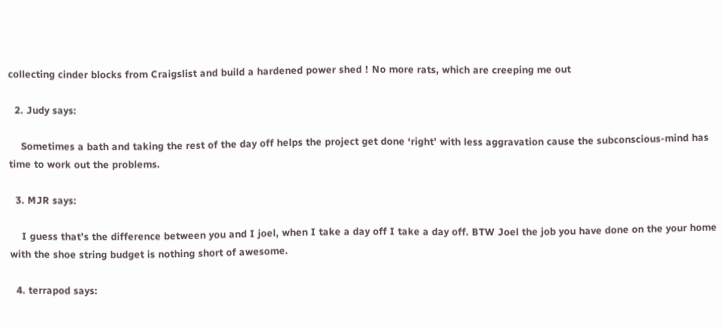collecting cinder blocks from Craigslist and build a hardened power shed ! No more rats, which are creeping me out

  2. Judy says:

    Sometimes a bath and taking the rest of the day off helps the project get done ‘right’ with less aggravation cause the subconscious-mind has time to work out the problems.

  3. MJR says:

    I guess that’s the difference between you and I joel, when I take a day off I take a day off. BTW Joel the job you have done on the your home with the shoe string budget is nothing short of awesome.

  4. terrapod says: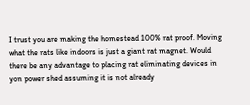I trust you are making the homestead 100% rat proof. Moving what the rats like indoors is just a giant rat magnet. Would there be any advantage to placing rat eliminating devices in yon power shed assuming it is not already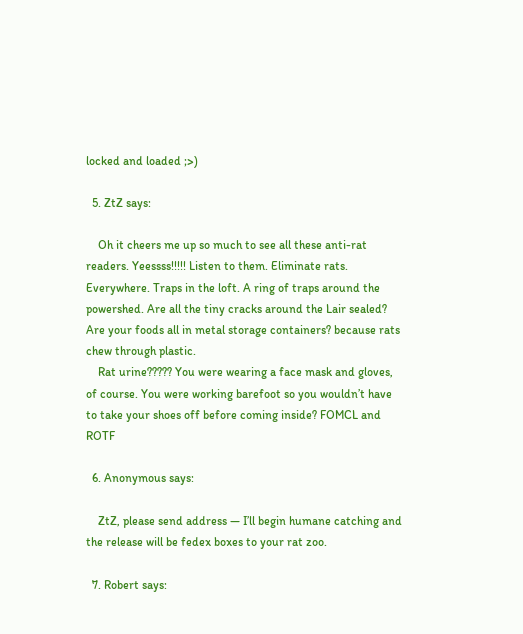locked and loaded ;>)

  5. ZtZ says:

    Oh it cheers me up so much to see all these anti-rat readers. Yeessss!!!!! Listen to them. Eliminate rats. Everywhere. Traps in the loft. A ring of traps around the powershed. Are all the tiny cracks around the Lair sealed? Are your foods all in metal storage containers? because rats chew through plastic.
    Rat urine????? You were wearing a face mask and gloves, of course. You were working barefoot so you wouldn’t have to take your shoes off before coming inside? FOMCL and ROTF

  6. Anonymous says:

    ZtZ, please send address — I’ll begin humane catching and the release will be fedex boxes to your rat zoo.

  7. Robert says: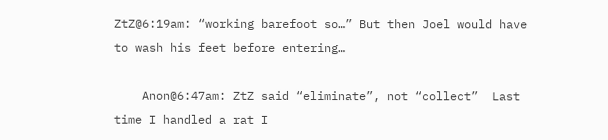ZtZ@6:19am: “working barefoot so…” But then Joel would have to wash his feet before entering…

    Anon@6:47am: ZtZ said “eliminate”, not “collect”  Last time I handled a rat I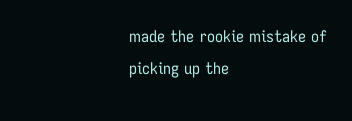made the rookie mistake of picking up the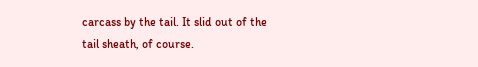carcass by the tail. It slid out of the tail sheath, of course.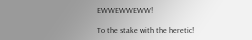EWWEWWEWW!

To the stake with the heretic!